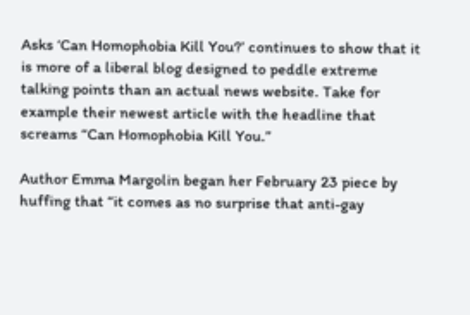Asks ‘Can Homophobia Kill You?’ continues to show that it is more of a liberal blog designed to peddle extreme talking points than an actual news website. Take for example their newest article with the headline that screams “Can Homophobia Kill You.”

Author Emma Margolin began her February 23 piece by huffing that “it comes as no surprise that anti-gay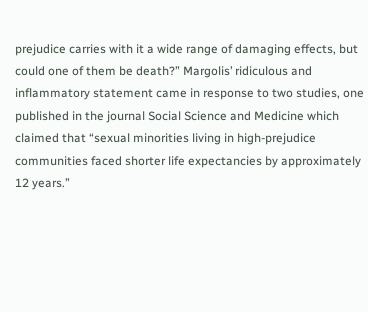prejudice carries with it a wide range of damaging effects, but could one of them be death?” Margolis’ ridiculous and inflammatory statement came in response to two studies, one published in the journal Social Science and Medicine which claimed that “sexual minorities living in high-prejudice communities faced shorter life expectancies by approximately 12 years.”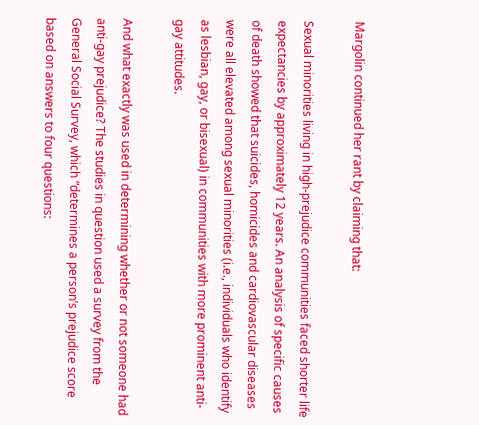Margolin continued her rant by claiming that:

Sexual minorities living in high-prejudice communities faced shorter life expectancies by approximately 12 years. An analysis of specific causes of death showed that suicides, homicides and cardiovascular diseases were all elevated among sexual minorities (i.e., individuals who identify as lesbian, gay, or bisexual) in communities with more prominent anti-gay attitudes.

And what exactly was used in determining whether or not someone had anti-gay prejudice? The studies in question used a survey from the General Social Survey, which “determines a person’s prejudice score based on answers to four questions: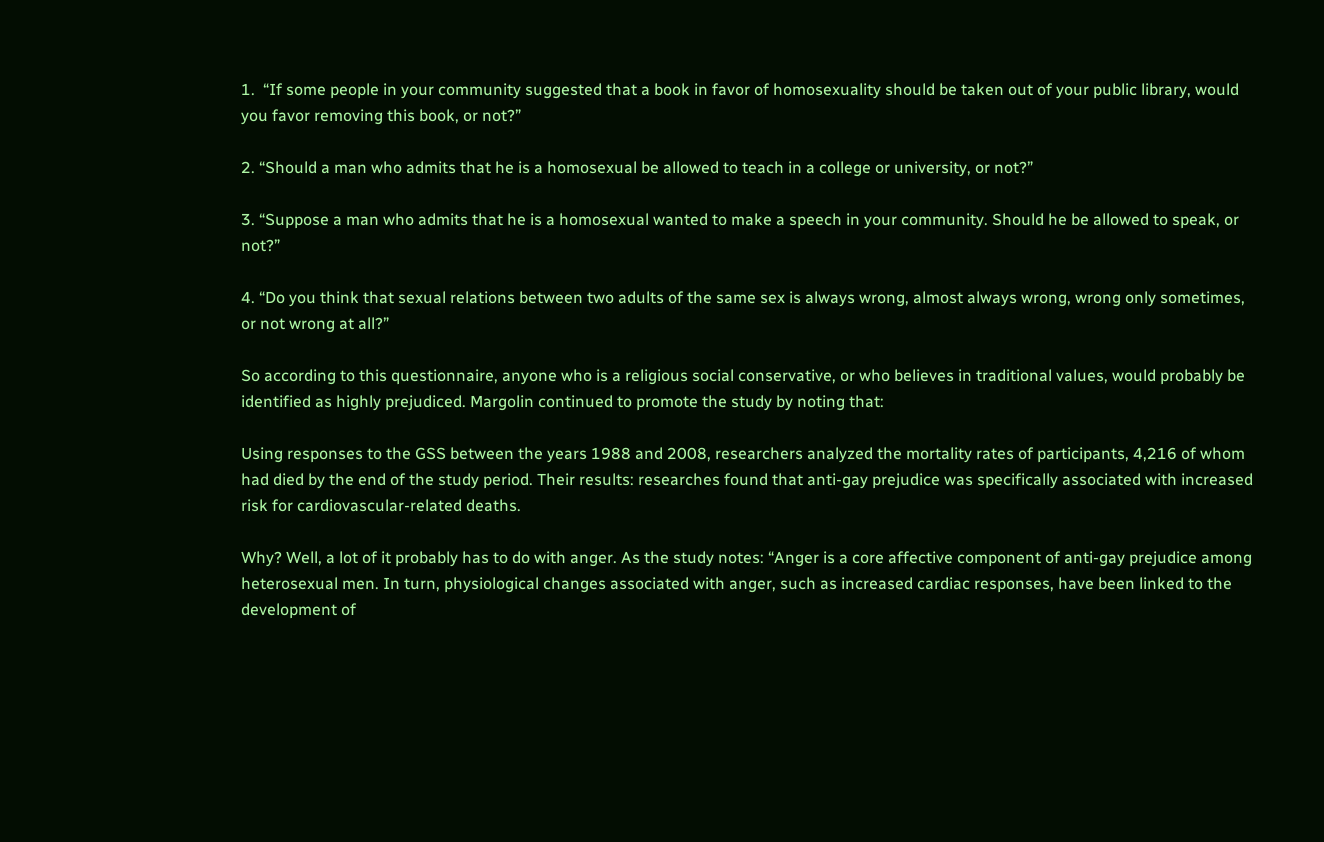1.  “If some people in your community suggested that a book in favor of homosexuality should be taken out of your public library, would you favor removing this book, or not?”

2. “Should a man who admits that he is a homosexual be allowed to teach in a college or university, or not?”

3. “Suppose a man who admits that he is a homosexual wanted to make a speech in your community. Should he be allowed to speak, or not?”

4. “Do you think that sexual relations between two adults of the same sex is always wrong, almost always wrong, wrong only sometimes, or not wrong at all?”

So according to this questionnaire, anyone who is a religious social conservative, or who believes in traditional values, would probably be identified as highly prejudiced. Margolin continued to promote the study by noting that:

Using responses to the GSS between the years 1988 and 2008, researchers analyzed the mortality rates of participants, 4,216 of whom had died by the end of the study period. Their results: researches found that anti-gay prejudice was specifically associated with increased risk for cardiovascular-related deaths.

Why? Well, a lot of it probably has to do with anger. As the study notes: “Anger is a core affective component of anti-gay prejudice among heterosexual men. In turn, physiological changes associated with anger, such as increased cardiac responses, have been linked to the development of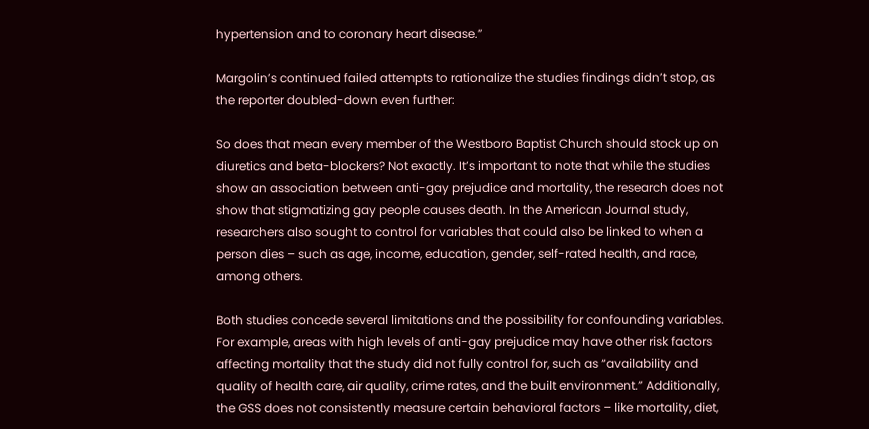hypertension and to coronary heart disease.”

Margolin’s continued failed attempts to rationalize the studies findings didn’t stop, as the reporter doubled-down even further:

So does that mean every member of the Westboro Baptist Church should stock up on diuretics and beta-blockers? Not exactly. It’s important to note that while the studies show an association between anti-gay prejudice and mortality, the research does not show that stigmatizing gay people causes death. In the American Journal study, researchers also sought to control for variables that could also be linked to when a person dies – such as age, income, education, gender, self-rated health, and race, among others.

Both studies concede several limitations and the possibility for confounding variables. For example, areas with high levels of anti-gay prejudice may have other risk factors affecting mortality that the study did not fully control for, such as “availability and quality of health care, air quality, crime rates, and the built environment.” Additionally, the GSS does not consistently measure certain behavioral factors – like mortality, diet,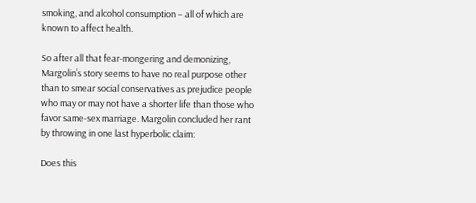smoking, and alcohol consumption – all of which are known to affect health.

So after all that fear-mongering and demonizing, Margolin’s story seems to have no real purpose other than to smear social conservatives as prejudice people who may or may not have a shorter life than those who favor same-sex marriage. Margolin concluded her rant by throwing in one last hyperbolic claim:

Does this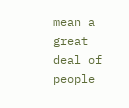mean a great deal of people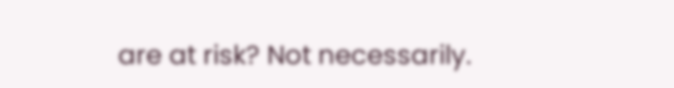are at risk? Not necessarily.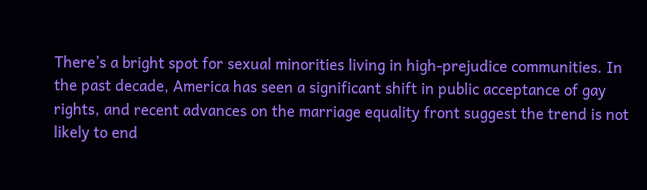There’s a bright spot for sexual minorities living in high-prejudice communities. In the past decade, America has seen a significant shift in public acceptance of gay rights, and recent advances on the marriage equality front suggest the trend is not likely to end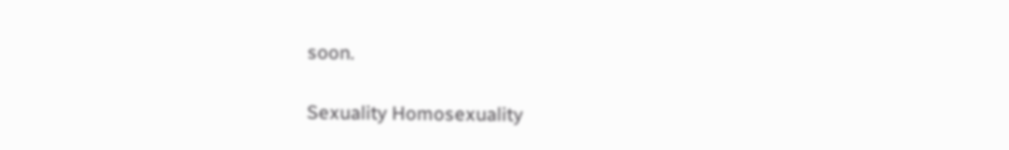soon.

Sexuality Homosexuality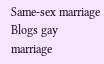Same-sex marriage Blogs gay marriage